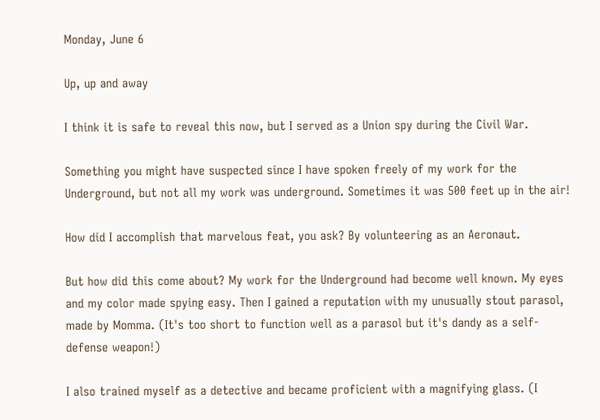Monday, June 6

Up, up and away

I think it is safe to reveal this now, but I served as a Union spy during the Civil War.

Something you might have suspected since I have spoken freely of my work for the Underground, but not all my work was underground. Sometimes it was 500 feet up in the air!

How did I accomplish that marvelous feat, you ask? By volunteering as an Aeronaut.

But how did this come about? My work for the Underground had become well known. My eyes and my color made spying easy. Then I gained a reputation with my unusually stout parasol, made by Momma. (It's too short to function well as a parasol but it's dandy as a self-defense weapon!)

I also trained myself as a detective and became proficient with a magnifying glass. (I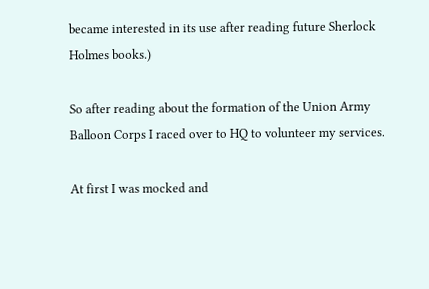became interested in its use after reading future Sherlock Holmes books.)

So after reading about the formation of the Union Army Balloon Corps I raced over to HQ to volunteer my services.

At first I was mocked and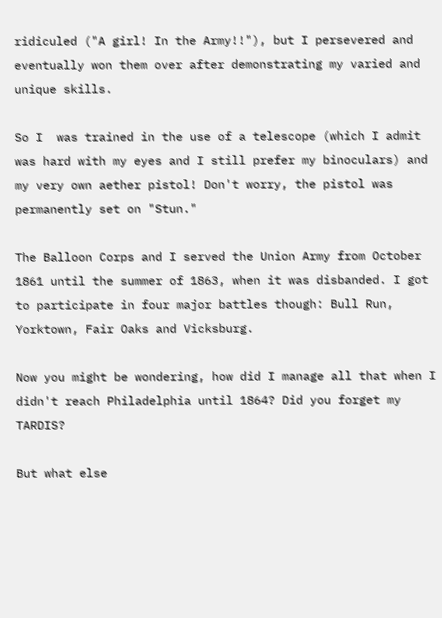ridiculed ("A girl! In the Army!!"), but I persevered and eventually won them over after demonstrating my varied and unique skills.

So I  was trained in the use of a telescope (which I admit was hard with my eyes and I still prefer my binoculars) and my very own aether pistol! Don't worry, the pistol was permanently set on "Stun."

The Balloon Corps and I served the Union Army from October 1861 until the summer of 1863, when it was disbanded. I got to participate in four major battles though: Bull Run, Yorktown, Fair Oaks and Vicksburg.

Now you might be wondering, how did I manage all that when I didn't reach Philadelphia until 1864? Did you forget my TARDIS?

But what else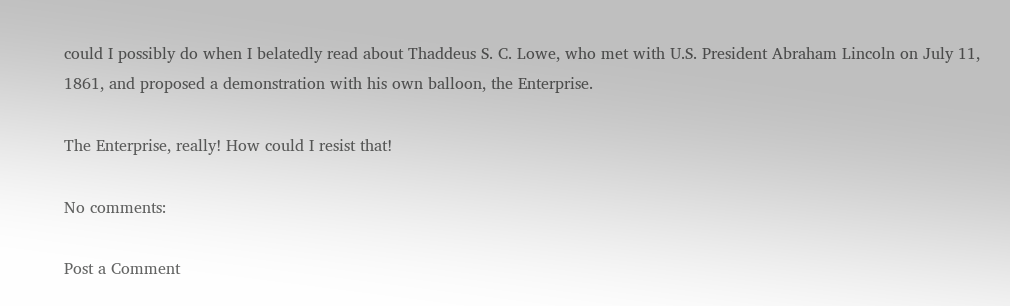could I possibly do when I belatedly read about Thaddeus S. C. Lowe, who met with U.S. President Abraham Lincoln on July 11, 1861, and proposed a demonstration with his own balloon, the Enterprise.

The Enterprise, really! How could I resist that!

No comments:

Post a Comment